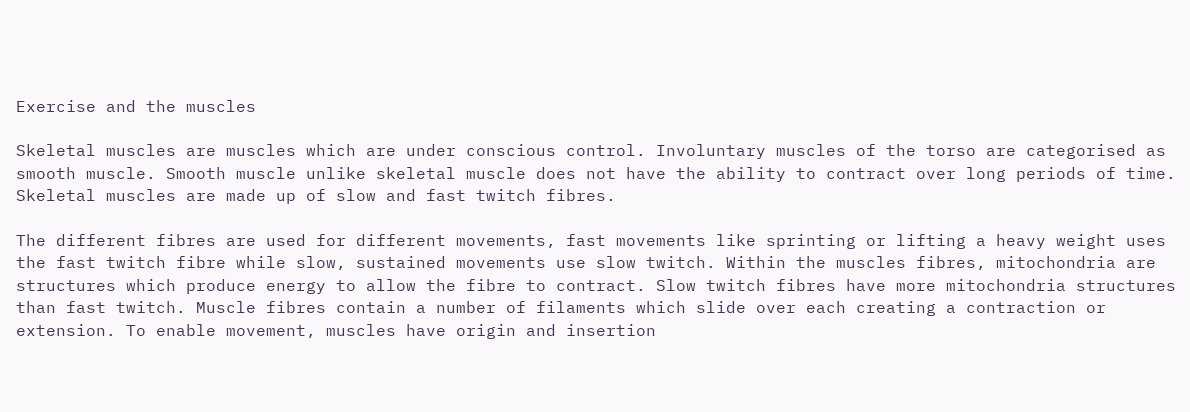Exercise and the muscles

Skeletal muscles are muscles which are under conscious control. Involuntary muscles of the torso are categorised as smooth muscle. Smooth muscle unlike skeletal muscle does not have the ability to contract over long periods of time. Skeletal muscles are made up of slow and fast twitch fibres.

The different fibres are used for different movements, fast movements like sprinting or lifting a heavy weight uses the fast twitch fibre while slow, sustained movements use slow twitch. Within the muscles fibres, mitochondria are structures which produce energy to allow the fibre to contract. Slow twitch fibres have more mitochondria structures than fast twitch. Muscle fibres contain a number of filaments which slide over each creating a contraction or extension. To enable movement, muscles have origin and insertion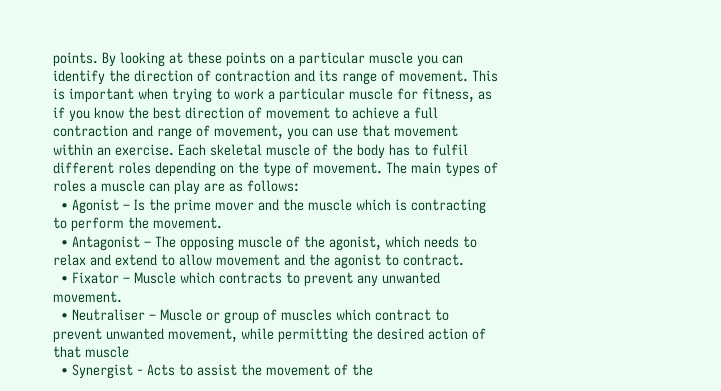points. By looking at these points on a particular muscle you can identify the direction of contraction and its range of movement. This is important when trying to work a particular muscle for fitness, as if you know the best direction of movement to achieve a full contraction and range of movement, you can use that movement within an exercise. Each skeletal muscle of the body has to fulfil different roles depending on the type of movement. The main types of roles a muscle can play are as follows:
  • Agonist – Is the prime mover and the muscle which is contracting to perform the movement.
  • Antagonist – The opposing muscle of the agonist, which needs to relax and extend to allow movement and the agonist to contract.
  • Fixator – Muscle which contracts to prevent any unwanted movement.
  • Neutraliser – Muscle or group of muscles which contract to prevent unwanted movement, while permitting the desired action of that muscle
  • Synergist - Acts to assist the movement of the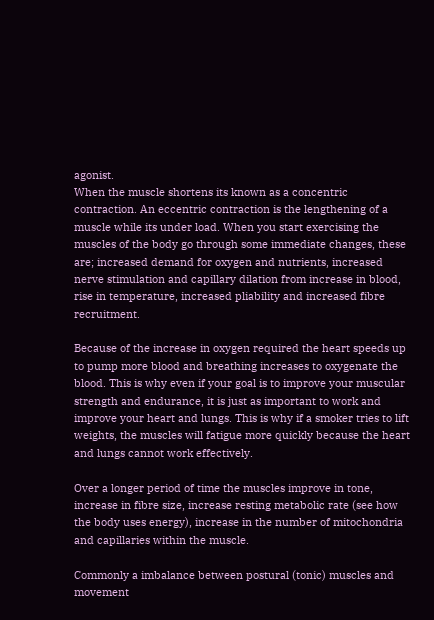agonist.
When the muscle shortens its known as a concentric contraction. An eccentric contraction is the lengthening of a muscle while its under load. When you start exercising the muscles of the body go through some immediate changes, these are; increased demand for oxygen and nutrients, increased nerve stimulation and capillary dilation from increase in blood, rise in temperature, increased pliability and increased fibre recruitment.

Because of the increase in oxygen required the heart speeds up to pump more blood and breathing increases to oxygenate the blood. This is why even if your goal is to improve your muscular strength and endurance, it is just as important to work and improve your heart and lungs. This is why if a smoker tries to lift weights, the muscles will fatigue more quickly because the heart and lungs cannot work effectively.

Over a longer period of time the muscles improve in tone, increase in fibre size, increase resting metabolic rate (see how the body uses energy), increase in the number of mitochondria and capillaries within the muscle.

Commonly a imbalance between postural (tonic) muscles and movement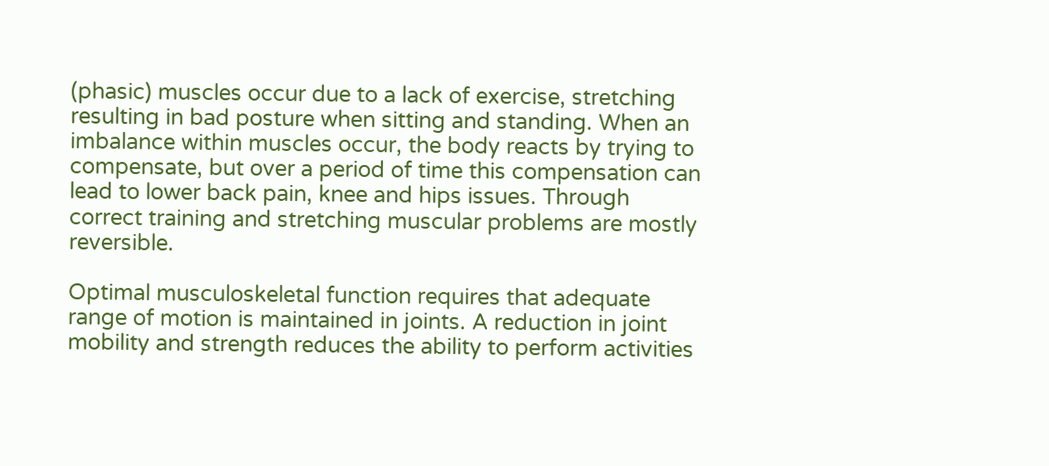(phasic) muscles occur due to a lack of exercise, stretching resulting in bad posture when sitting and standing. When an imbalance within muscles occur, the body reacts by trying to compensate, but over a period of time this compensation can lead to lower back pain, knee and hips issues. Through correct training and stretching muscular problems are mostly reversible.

Optimal musculoskeletal function requires that adequate range of motion is maintained in joints. A reduction in joint mobility and strength reduces the ability to perform activities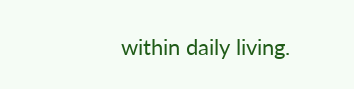within daily living.